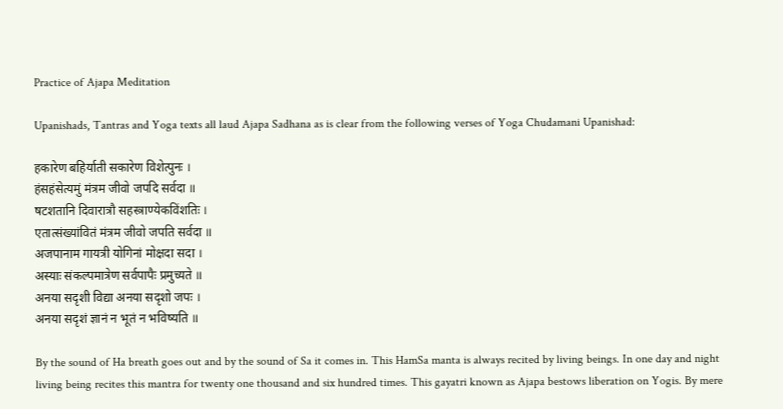Practice of Ajapa Meditation

Upanishads, Tantras and Yoga texts all laud Ajapa Sadhana as is clear from the following verses of Yoga Chudamani Upanishad:

हकारेण बहिर्याती सकारेण विशेत्पुनः ।
हंसहंसेत्यमुं मंत्रम जीवो जपदि सर्वदा ॥
षटशतानि दिवारात्रौ सहस्त्राण्येकविंशतिः ।
एतात्संख्यांवितं मंत्रम जीवो जपति सर्वदा ॥
अजपानाम गायत्री योगिनां मोक्षदा सदा ।
अस्याः संकल्पमात्रेण सर्वपापैः प्रमुच्यते ॥
अनया सदृशी विद्या अनया सदृशो जपः ।
अनया सदृशं ज्ञानं न भूतं न भविष्यति ॥

By the sound of Ha breath goes out and by the sound of Sa it comes in. This HamSa manta is always recited by living beings. In one day and night living being recites this mantra for twenty one thousand and six hundred times. This gayatri known as Ajapa bestows liberation on Yogis. By mere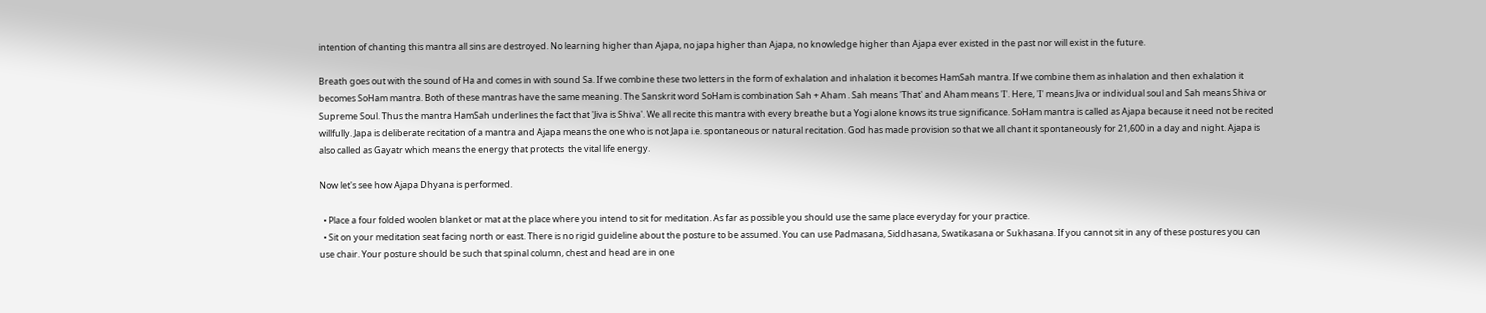intention of chanting this mantra all sins are destroyed. No learning higher than Ajapa, no japa higher than Ajapa, no knowledge higher than Ajapa ever existed in the past nor will exist in the future.

Breath goes out with the sound of Ha and comes in with sound Sa. If we combine these two letters in the form of exhalation and inhalation it becomes HamSah mantra. If we combine them as inhalation and then exhalation it becomes SoHam mantra. Both of these mantras have the same meaning. The Sanskrit word SoHam is combination Sah + Aham . Sah means 'That' and Aham means 'I'. Here, 'I' means Jiva or individual soul and Sah means Shiva or Supreme Soul. Thus the mantra HamSah underlines the fact that 'Jiva is Shiva'. We all recite this mantra with every breathe but a Yogi alone knows its true significance. SoHam mantra is called as Ajapa because it need not be recited willfully. Japa is deliberate recitation of a mantra and Ajapa means the one who is not Japa i.e. spontaneous or natural recitation. God has made provision so that we all chant it spontaneously for 21,600 in a day and night. Ajapa is also called as Gayatr which means the energy that protects  the vital life energy.

Now let's see how Ajapa Dhyana is performed.

  • Place a four folded woolen blanket or mat at the place where you intend to sit for meditation. As far as possible you should use the same place everyday for your practice.
  • Sit on your meditation seat facing north or east. There is no rigid guideline about the posture to be assumed. You can use Padmasana, Siddhasana, Swatikasana or Sukhasana. If you cannot sit in any of these postures you can use chair. Your posture should be such that spinal column, chest and head are in one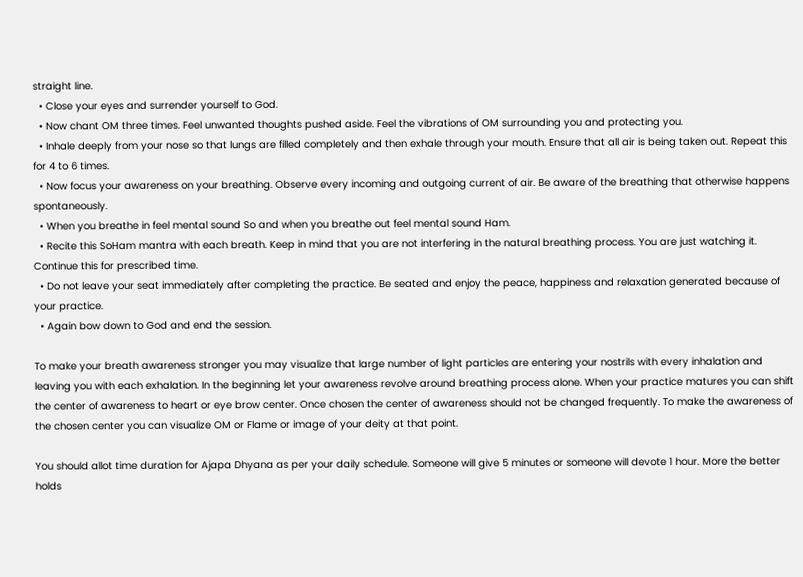straight line.
  • Close your eyes and surrender yourself to God.
  • Now chant OM three times. Feel unwanted thoughts pushed aside. Feel the vibrations of OM surrounding you and protecting you.
  • Inhale deeply from your nose so that lungs are filled completely and then exhale through your mouth. Ensure that all air is being taken out. Repeat this for 4 to 6 times.
  • Now focus your awareness on your breathing. Observe every incoming and outgoing current of air. Be aware of the breathing that otherwise happens spontaneously.
  • When you breathe in feel mental sound So and when you breathe out feel mental sound Ham.
  • Recite this SoHam mantra with each breath. Keep in mind that you are not interfering in the natural breathing process. You are just watching it. Continue this for prescribed time.
  • Do not leave your seat immediately after completing the practice. Be seated and enjoy the peace, happiness and relaxation generated because of your practice.
  • Again bow down to God and end the session.

To make your breath awareness stronger you may visualize that large number of light particles are entering your nostrils with every inhalation and leaving you with each exhalation. In the beginning let your awareness revolve around breathing process alone. When your practice matures you can shift the center of awareness to heart or eye brow center. Once chosen the center of awareness should not be changed frequently. To make the awareness of the chosen center you can visualize OM or Flame or image of your deity at that point.

You should allot time duration for Ajapa Dhyana as per your daily schedule. Someone will give 5 minutes or someone will devote 1 hour. More the better holds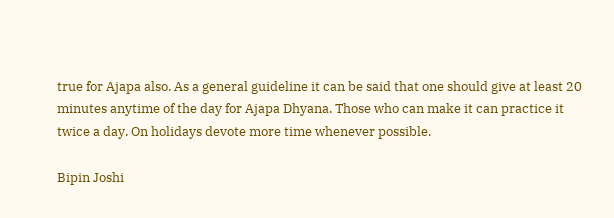true for Ajapa also. As a general guideline it can be said that one should give at least 20 minutes anytime of the day for Ajapa Dhyana. Those who can make it can practice it twice a day. On holidays devote more time whenever possible.

Bipin Joshi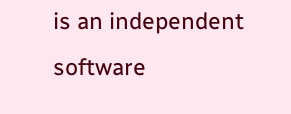is an independent software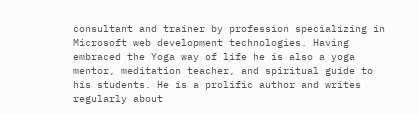consultant and trainer by profession specializing in Microsoft web development technologies. Having embraced the Yoga way of life he is also a yoga mentor, meditation teacher, and spiritual guide to his students. He is a prolific author and writes regularly about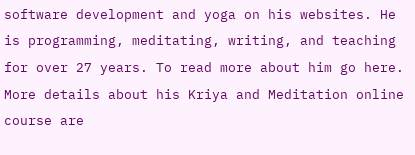software development and yoga on his websites. He is programming, meditating, writing, and teaching for over 27 years. To read more about him go here. More details about his Kriya and Meditation online course are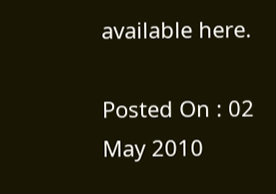available here.

Posted On : 02 May 2010